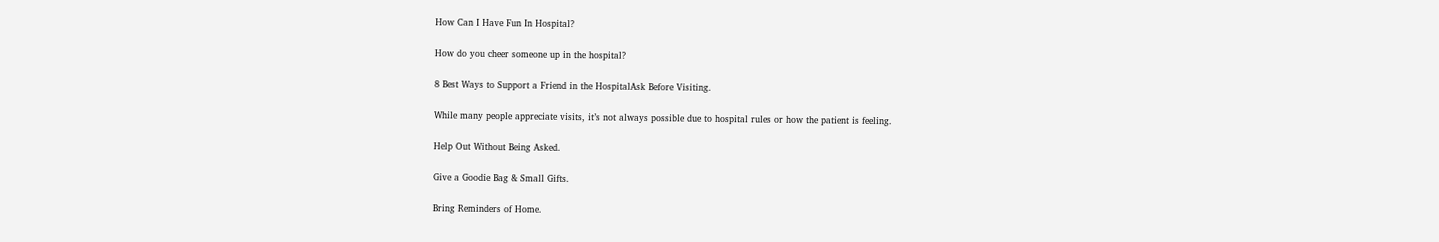How Can I Have Fun In Hospital?

How do you cheer someone up in the hospital?

8 Best Ways to Support a Friend in the HospitalAsk Before Visiting.

While many people appreciate visits, it’s not always possible due to hospital rules or how the patient is feeling.

Help Out Without Being Asked.

Give a Goodie Bag & Small Gifts.

Bring Reminders of Home.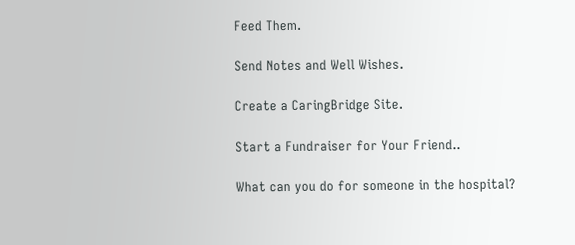Feed Them.

Send Notes and Well Wishes.

Create a CaringBridge Site.

Start a Fundraiser for Your Friend..

What can you do for someone in the hospital?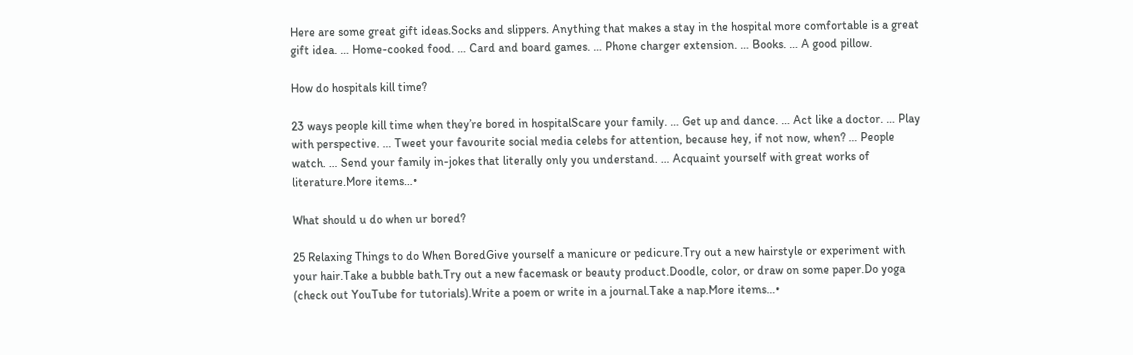Here are some great gift ideas.Socks and slippers. Anything that makes a stay in the hospital more comfortable is a great gift idea. … Home-cooked food. … Card and board games. … Phone charger extension. … Books. … A good pillow.

How do hospitals kill time?

23 ways people kill time when they’re bored in hospitalScare your family. … Get up and dance. … Act like a doctor. … Play with perspective. … Tweet your favourite social media celebs for attention, because hey, if not now, when? … People watch. … Send your family in-jokes that literally only you understand. … Acquaint yourself with great works of literature.More items…•

What should u do when ur bored?

25 Relaxing Things to do When BoredGive yourself a manicure or pedicure.Try out a new hairstyle or experiment with your hair.Take a bubble bath.Try out a new facemask or beauty product.Doodle, color, or draw on some paper.Do yoga (check out YouTube for tutorials).Write a poem or write in a journal.Take a nap.More items…•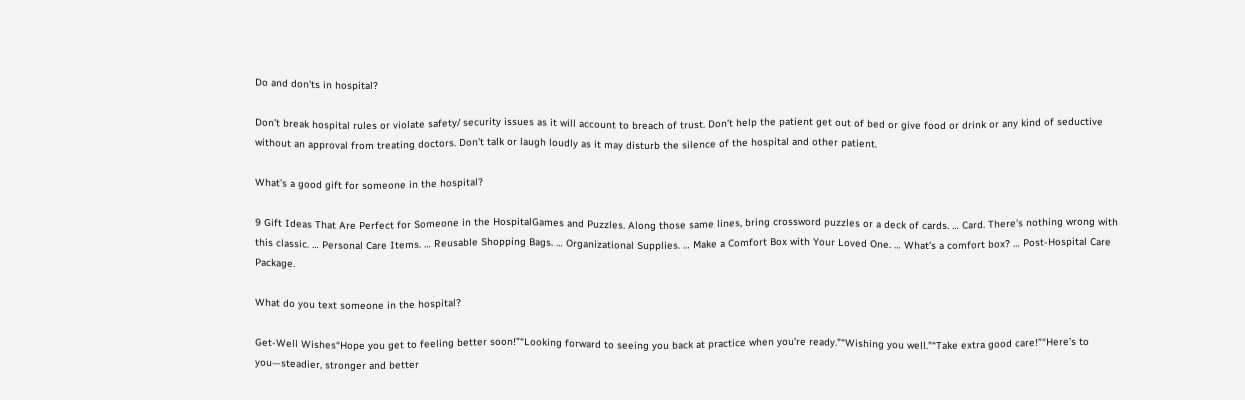Do and don’ts in hospital?

Don’t break hospital rules or violate safety/ security issues as it will account to breach of trust. Don’t help the patient get out of bed or give food or drink or any kind of seductive without an approval from treating doctors. Don’t talk or laugh loudly as it may disturb the silence of the hospital and other patient.

What’s a good gift for someone in the hospital?

9 Gift Ideas That Are Perfect for Someone in the HospitalGames and Puzzles. Along those same lines, bring crossword puzzles or a deck of cards. … Card. There’s nothing wrong with this classic. … Personal Care Items. … Reusable Shopping Bags. … Organizational Supplies. … Make a Comfort Box with Your Loved One. … What’s a comfort box? … Post-Hospital Care Package.

What do you text someone in the hospital?

Get-Well Wishes“Hope you get to feeling better soon!”“Looking forward to seeing you back at practice when you’re ready.”“Wishing you well.”“Take extra good care!”“Here’s to you—steadier, stronger and better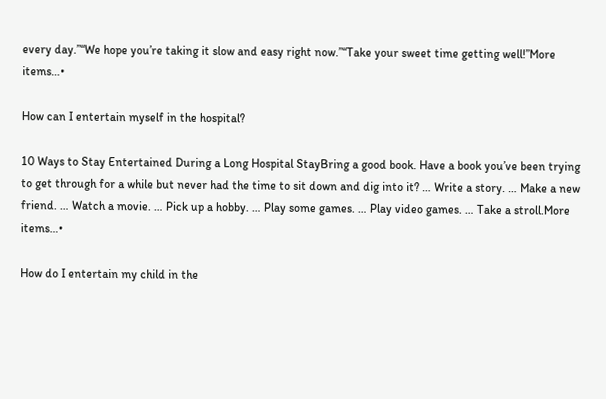every day.”“We hope you’re taking it slow and easy right now.”“Take your sweet time getting well!”More items…•

How can I entertain myself in the hospital?

10 Ways to Stay Entertained During a Long Hospital StayBring a good book. Have a book you’ve been trying to get through for a while but never had the time to sit down and dig into it? … Write a story. … Make a new friend. … Watch a movie. … Pick up a hobby. … Play some games. … Play video games. … Take a stroll.More items…•

How do I entertain my child in the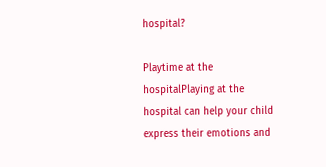hospital?

Playtime at the hospitalPlaying at the hospital can help your child express their emotions and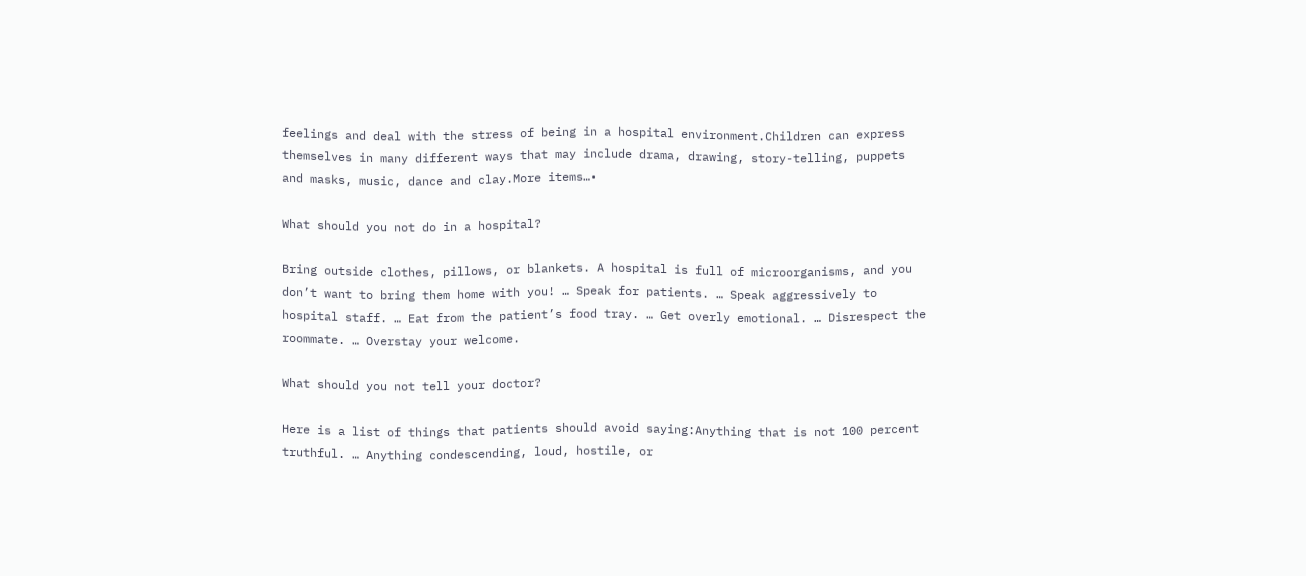feelings and deal with the stress of being in a hospital environment.Children can express themselves in many different ways that may include drama, drawing, story-telling, puppets and masks, music, dance and clay.More items…•

What should you not do in a hospital?

Bring outside clothes, pillows, or blankets. A hospital is full of microorganisms, and you don’t want to bring them home with you! … Speak for patients. … Speak aggressively to hospital staff. … Eat from the patient’s food tray. … Get overly emotional. … Disrespect the roommate. … Overstay your welcome.

What should you not tell your doctor?

Here is a list of things that patients should avoid saying:Anything that is not 100 percent truthful. … Anything condescending, loud, hostile, or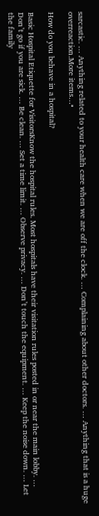sarcastic. … Anything related to your health care when we are off the clock. … Complaining about other doctors. … Anything that is a huge overreaction.More items…•

How do you behave in a hospital?

Basic Hospital Etiquette for VisitorsKnow the hospital rules. Most hospitals have their visitation rules posted in or near the main lobby. … Don’t go if you are sick. … Be clean. … Set a time limit. … Observe privacy. … Don’t touch the equipment. … Keep the noise down. … Let the family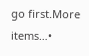go first.More items…•